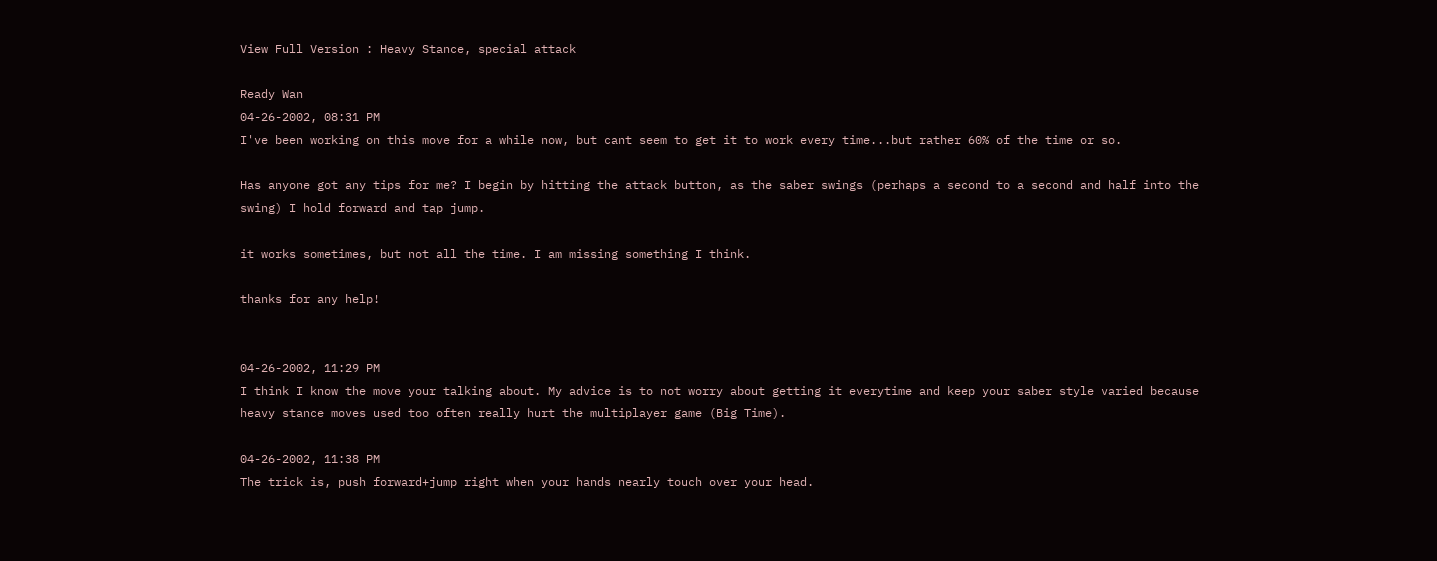View Full Version : Heavy Stance, special attack

Ready Wan
04-26-2002, 08:31 PM
I've been working on this move for a while now, but cant seem to get it to work every time...but rather 60% of the time or so.

Has anyone got any tips for me? I begin by hitting the attack button, as the saber swings (perhaps a second to a second and half into the swing) I hold forward and tap jump.

it works sometimes, but not all the time. I am missing something I think.

thanks for any help!


04-26-2002, 11:29 PM
I think I know the move your talking about. My advice is to not worry about getting it everytime and keep your saber style varied because heavy stance moves used too often really hurt the multiplayer game (Big Time).

04-26-2002, 11:38 PM
The trick is, push forward+jump right when your hands nearly touch over your head.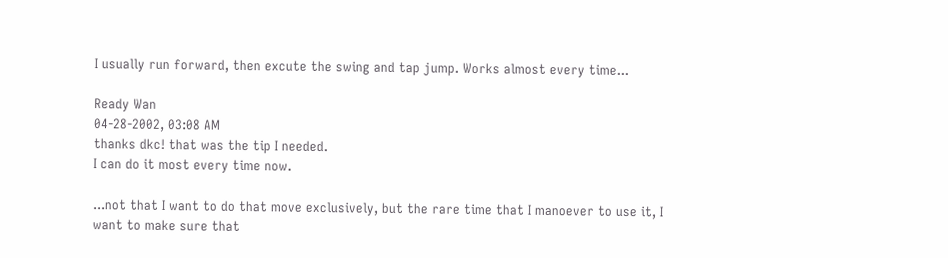I usually run forward, then excute the swing and tap jump. Works almost every time...

Ready Wan
04-28-2002, 03:08 AM
thanks dkc! that was the tip I needed.
I can do it most every time now.

...not that I want to do that move exclusively, but the rare time that I manoever to use it, I want to make sure that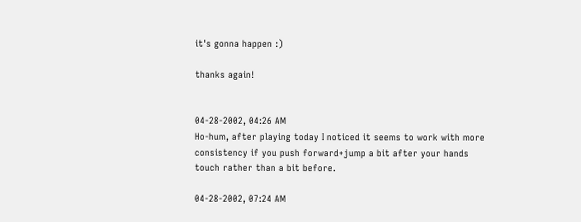it's gonna happen :)

thanks again!


04-28-2002, 04:26 AM
Ho-hum, after playing today I noticed it seems to work with more consistency if you push forward+jump a bit after your hands touch rather than a bit before.

04-28-2002, 07:24 AM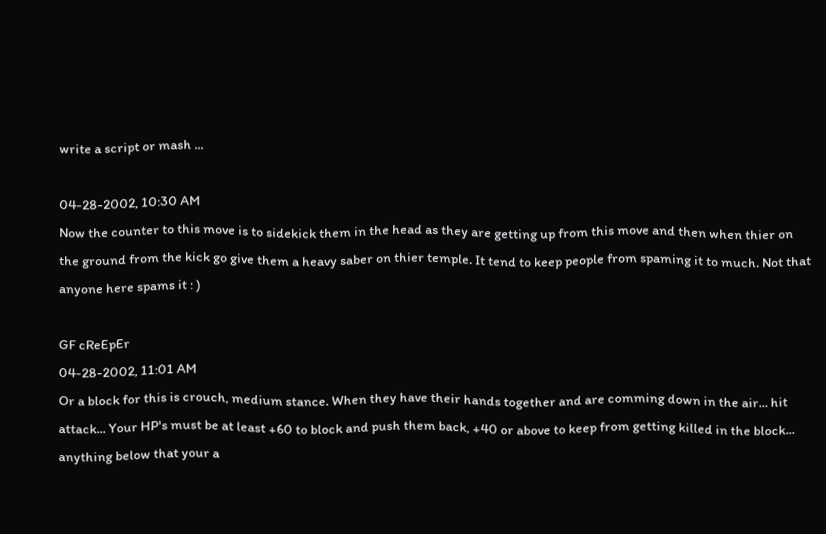write a script or mash ...

04-28-2002, 10:30 AM
Now the counter to this move is to sidekick them in the head as they are getting up from this move and then when thier on the ground from the kick go give them a heavy saber on thier temple. It tend to keep people from spaming it to much. Not that anyone here spams it : )

GF cReEpEr
04-28-2002, 11:01 AM
Or a block for this is crouch, medium stance. When they have their hands together and are comming down in the air... hit attack... Your HP's must be at least +60 to block and push them back, +40 or above to keep from getting killed in the block... anything below that your a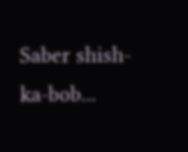Saber shish-ka-bob...